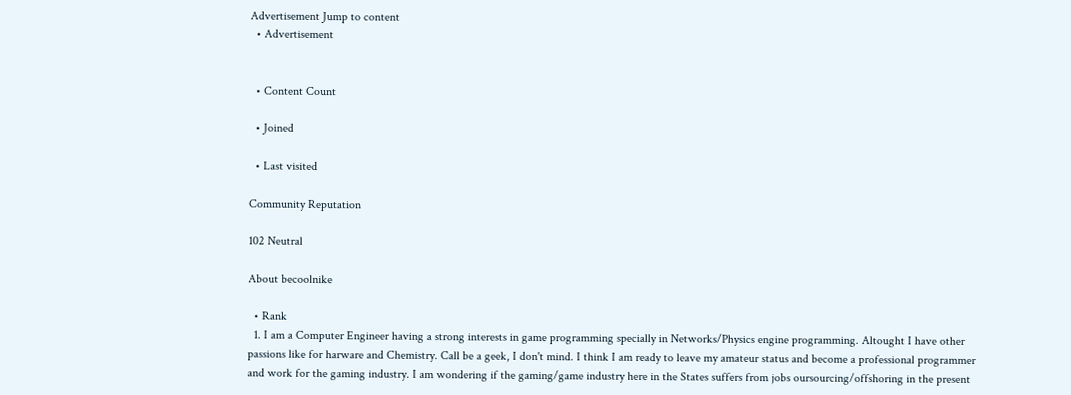Advertisement Jump to content
  • Advertisement


  • Content Count

  • Joined

  • Last visited

Community Reputation

102 Neutral

About becoolnike

  • Rank
  1. I am a Computer Engineer having a strong interests in game programming specially in Networks/Physics engine programming. Altought I have other passions like for harware and Chemistry. Call be a geek, I don't mind. I think I am ready to leave my amateur status and become a professional programmer and work for the gaming industry. I am wondering if the gaming/game industry here in the States suffers from jobs oursourcing/offshoring in the present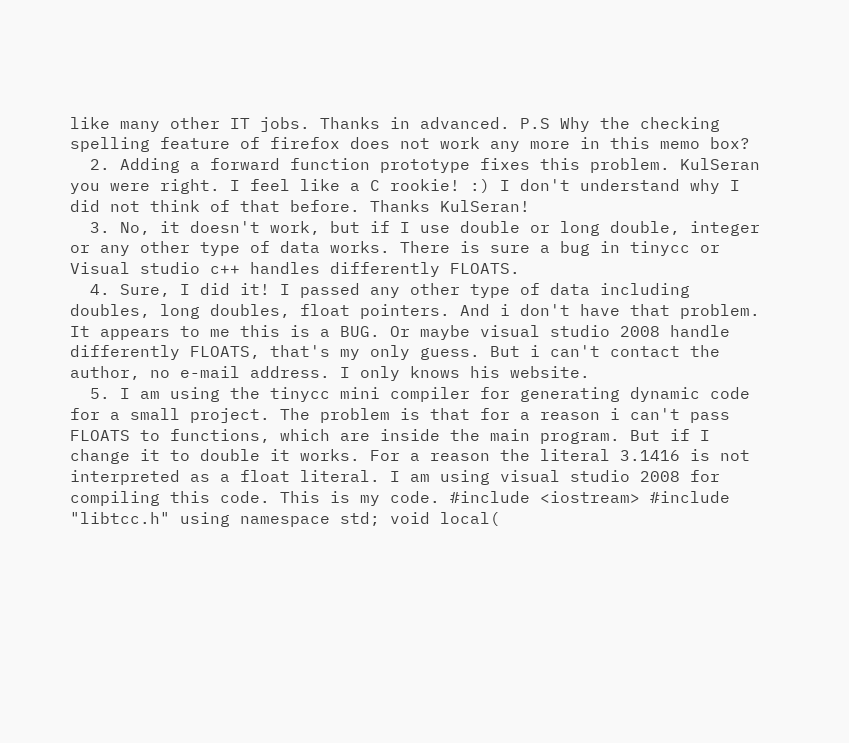like many other IT jobs. Thanks in advanced. P.S Why the checking spelling feature of firefox does not work any more in this memo box?
  2. Adding a forward function prototype fixes this problem. KulSeran you were right. I feel like a C rookie! :) I don't understand why I did not think of that before. Thanks KulSeran!
  3. No, it doesn't work, but if I use double or long double, integer or any other type of data works. There is sure a bug in tinycc or Visual studio c++ handles differently FLOATS.
  4. Sure, I did it! I passed any other type of data including doubles, long doubles, float pointers. And i don't have that problem. It appears to me this is a BUG. Or maybe visual studio 2008 handle differently FLOATS, that's my only guess. But i can't contact the author, no e-mail address. I only knows his website.
  5. I am using the tinycc mini compiler for generating dynamic code for a small project. The problem is that for a reason i can't pass FLOATS to functions, which are inside the main program. But if I change it to double it works. For a reason the literal 3.1416 is not interpreted as a float literal. I am using visual studio 2008 for compiling this code. This is my code. #include <iostream> #include "libtcc.h" using namespace std; void local(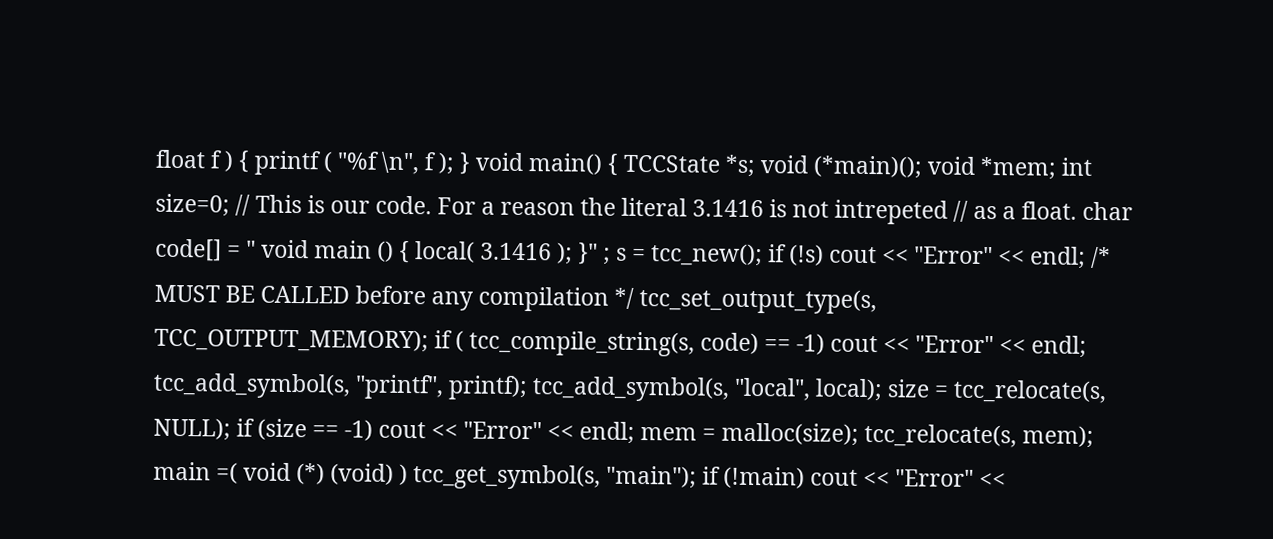float f ) { printf ( "%f \n", f ); } void main() { TCCState *s; void (*main)(); void *mem; int size=0; // This is our code. For a reason the literal 3.1416 is not intrepeted // as a float. char code[] = " void main () { local( 3.1416 ); }" ; s = tcc_new(); if (!s) cout << "Error" << endl; /* MUST BE CALLED before any compilation */ tcc_set_output_type(s, TCC_OUTPUT_MEMORY); if ( tcc_compile_string(s, code) == -1) cout << "Error" << endl; tcc_add_symbol(s, "printf", printf); tcc_add_symbol(s, "local", local); size = tcc_relocate(s, NULL); if (size == -1) cout << "Error" << endl; mem = malloc(size); tcc_relocate(s, mem); main =( void (*) (void) ) tcc_get_symbol(s, "main"); if (!main) cout << "Error" <<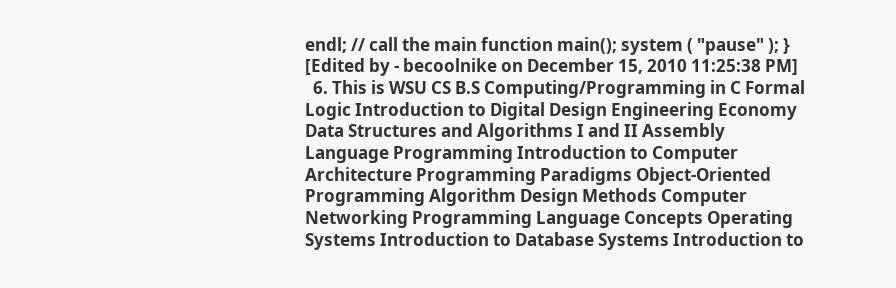endl; // call the main function main(); system ( "pause" ); } [Edited by - becoolnike on December 15, 2010 11:25:38 PM]
  6. This is WSU CS B.S Computing/Programming in C Formal Logic Introduction to Digital Design Engineering Economy Data Structures and Algorithms I and II Assembly Language Programming Introduction to Computer Architecture Programming Paradigms Object-Oriented Programming Algorithm Design Methods Computer Networking Programming Language Concepts Operating Systems Introduction to Database Systems Introduction to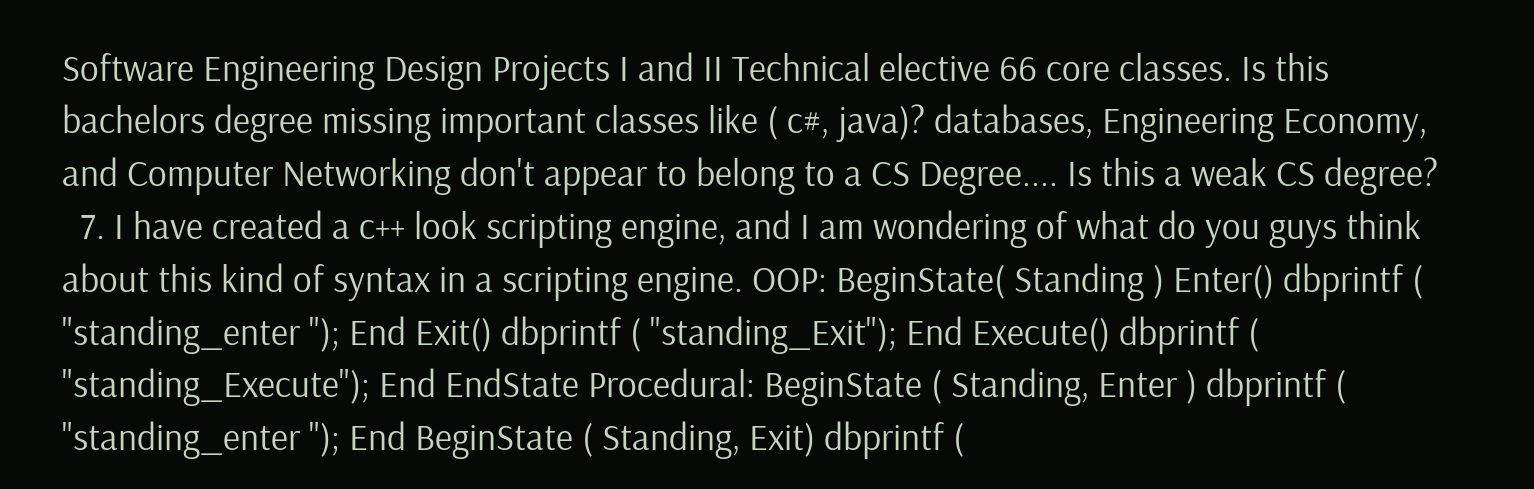Software Engineering Design Projects I and II Technical elective 66 core classes. Is this bachelors degree missing important classes like ( c#, java)? databases, Engineering Economy, and Computer Networking don't appear to belong to a CS Degree.... Is this a weak CS degree?
  7. I have created a c++ look scripting engine, and I am wondering of what do you guys think about this kind of syntax in a scripting engine. OOP: BeginState( Standing ) Enter() dbprintf ( "standing_enter "); End Exit() dbprintf ( "standing_Exit"); End Execute() dbprintf ( "standing_Execute"); End EndState Procedural: BeginState ( Standing, Enter ) dbprintf ( "standing_enter "); End BeginState ( Standing, Exit) dbprintf (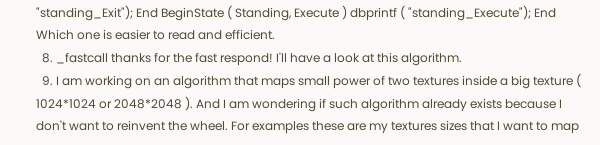"standing_Exit"); End BeginState ( Standing, Execute ) dbprintf ( "standing_Execute"); End Which one is easier to read and efficient.
  8. _fastcall thanks for the fast respond! I'll have a look at this algorithm.
  9. I am working on an algorithm that maps small power of two textures inside a big texture ( 1024*1024 or 2048*2048 ). And I am wondering if such algorithm already exists because I don't want to reinvent the wheel. For examples these are my textures sizes that I want to map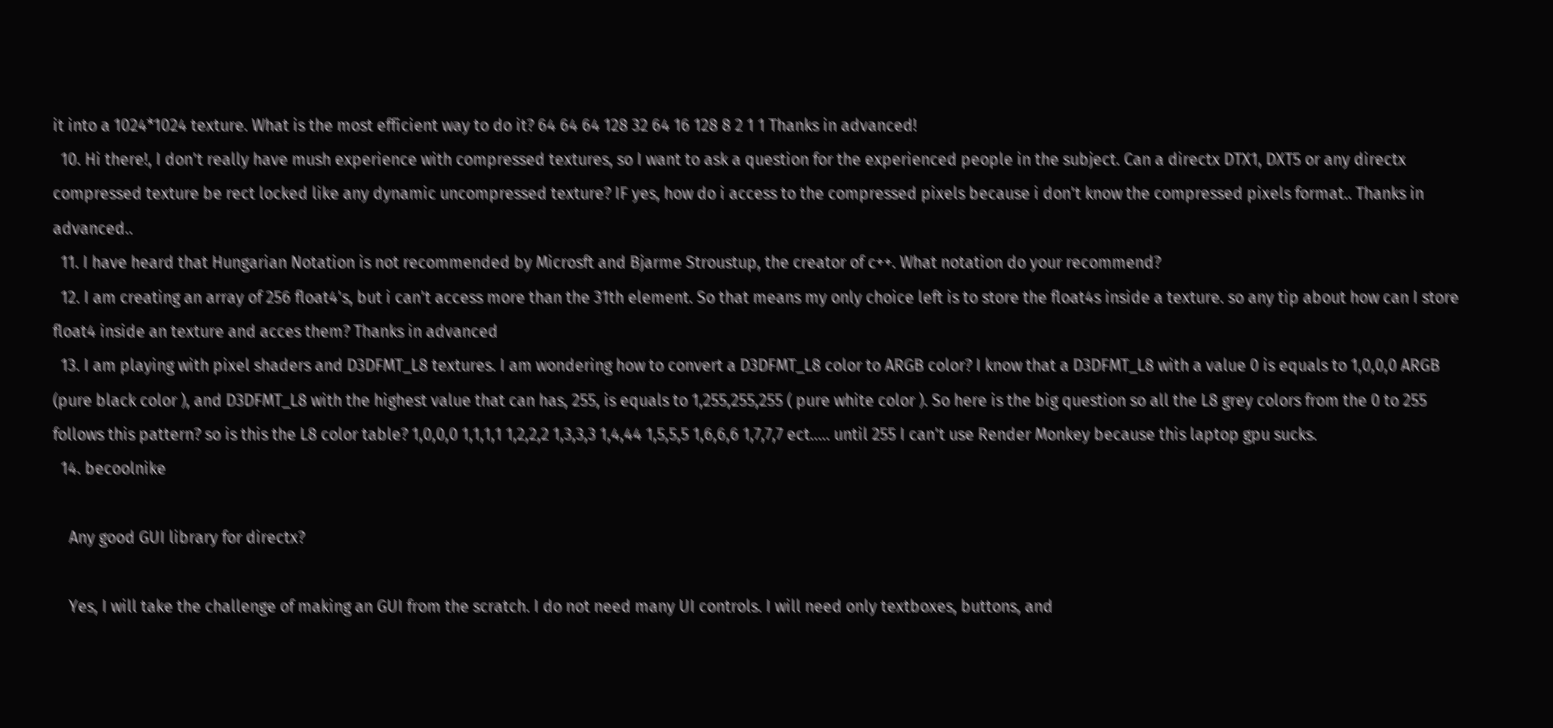it into a 1024*1024 texture. What is the most efficient way to do it? 64 64 64 128 32 64 16 128 8 2 1 1 Thanks in advanced!
  10. Hi there!, I don't really have mush experience with compressed textures, so I want to ask a question for the experienced people in the subject. Can a directx DTX1, DXT5 or any directx compressed texture be rect locked like any dynamic uncompressed texture? IF yes, how do i access to the compressed pixels because i don't know the compressed pixels format.. Thanks in advanced..
  11. I have heard that Hungarian Notation is not recommended by Microsft and Bjarme Stroustup, the creator of c++. What notation do your recommend?
  12. I am creating an array of 256 float4's, but i can't access more than the 31th element. So that means my only choice left is to store the float4s inside a texture. so any tip about how can I store float4 inside an texture and acces them? Thanks in advanced
  13. I am playing with pixel shaders and D3DFMT_L8 textures. I am wondering how to convert a D3DFMT_L8 color to ARGB color? I know that a D3DFMT_L8 with a value 0 is equals to 1,0,0,0 ARGB (pure black color ), and D3DFMT_L8 with the highest value that can has, 255, is equals to 1,255,255,255 ( pure white color ). So here is the big question so all the L8 grey colors from the 0 to 255 follows this pattern? so is this the L8 color table? 1,0,0,0 1,1,1,1 1,2,2,2 1,3,3,3 1,4,44 1,5,5,5 1,6,6,6 1,7,7,7 ect..... until 255 I can't use Render Monkey because this laptop gpu sucks.
  14. becoolnike

    Any good GUI library for directx?

    Yes, I will take the challenge of making an GUI from the scratch. I do not need many UI controls. I will need only textboxes, buttons, and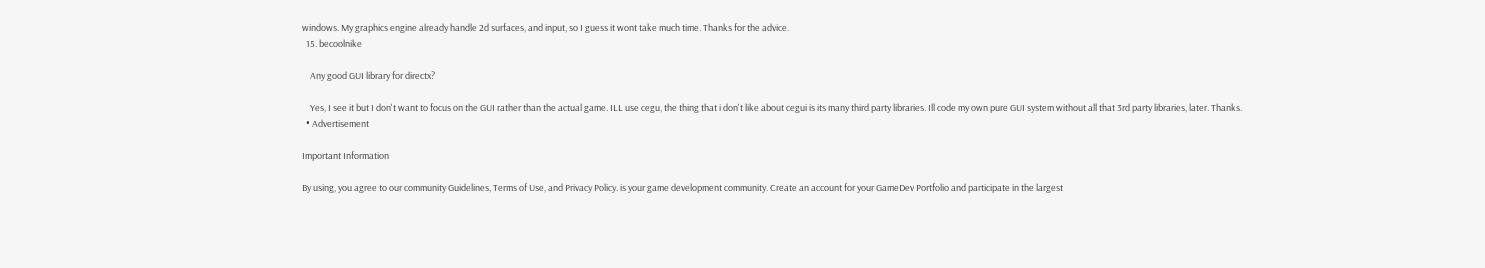windows. My graphics engine already handle 2d surfaces, and input, so I guess it wont take much time. Thanks for the advice.
  15. becoolnike

    Any good GUI library for directx?

    Yes, I see it but I don't want to focus on the GUI rather than the actual game. ILL use cegu, the thing that i don't like about cegui is its many third party libraries. Ill code my own pure GUI system without all that 3rd party libraries, later. Thanks.
  • Advertisement

Important Information

By using, you agree to our community Guidelines, Terms of Use, and Privacy Policy. is your game development community. Create an account for your GameDev Portfolio and participate in the largest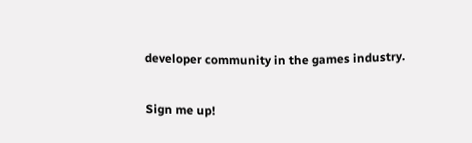developer community in the games industry.

Sign me up!